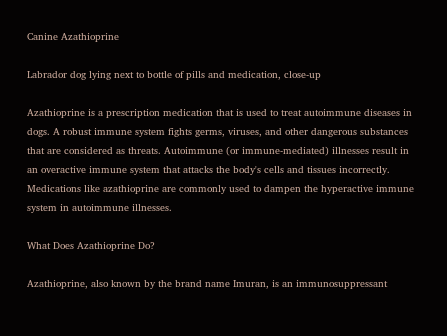Canine Azathioprine

Labrador dog lying next to bottle of pills and medication, close-up

Azathioprine is a prescription medication that is used to treat autoimmune diseases in dogs. A robust immune system fights germs, viruses, and other dangerous substances that are considered as threats. Autoimmune (or immune-mediated) illnesses result in an overactive immune system that attacks the body's cells and tissues incorrectly. Medications like azathioprine are commonly used to dampen the hyperactive immune system in autoimmune illnesses.

What Does Azathioprine Do?

Azathioprine, also known by the brand name Imuran, is an immunosuppressant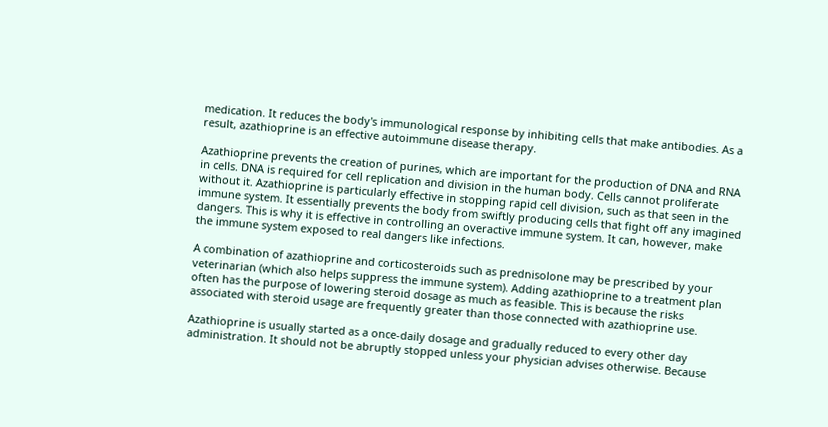medication. It reduces the body's immunological response by inhibiting cells that make antibodies. As a result, azathioprine is an effective autoimmune disease therapy.

Azathioprine prevents the creation of purines, which are important for the production of DNA and RNA in cells. DNA is required for cell replication and division in the human body. Cells cannot proliferate without it. Azathioprine is particularly effective in stopping rapid cell division, such as that seen in the immune system. It essentially prevents the body from swiftly producing cells that fight off any imagined dangers. This is why it is effective in controlling an overactive immune system. It can, however, make the immune system exposed to real dangers like infections.

A combination of azathioprine and corticosteroids such as prednisolone may be prescribed by your veterinarian (which also helps suppress the immune system). Adding azathioprine to a treatment plan often has the purpose of lowering steroid dosage as much as feasible. This is because the risks associated with steroid usage are frequently greater than those connected with azathioprine use.

Azathioprine is usually started as a once-daily dosage and gradually reduced to every other day administration. It should not be abruptly stopped unless your physician advises otherwise. Because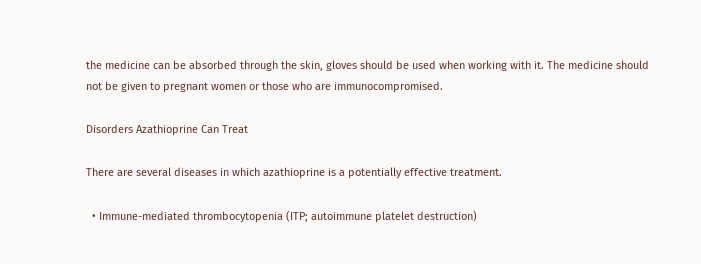the medicine can be absorbed through the skin, gloves should be used when working with it. The medicine should not be given to pregnant women or those who are immunocompromised.

Disorders Azathioprine Can Treat

There are several diseases in which azathioprine is a potentially effective treatment.

  • Immune-mediated thrombocytopenia (ITP; autoimmune platelet destruction)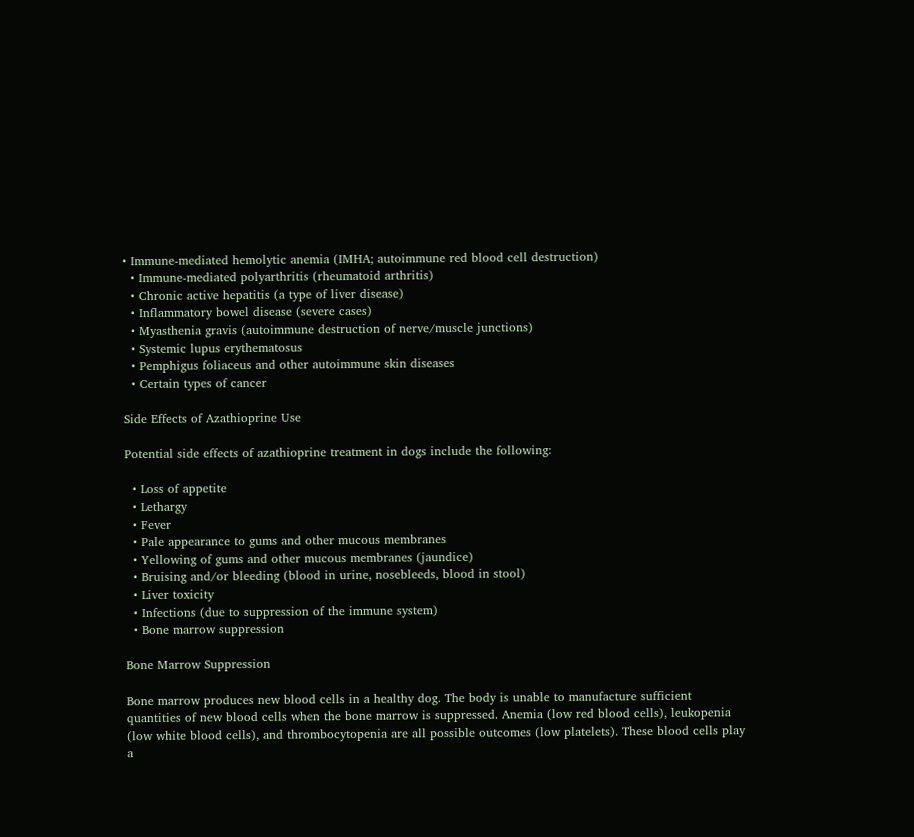• Immune-mediated hemolytic anemia (IMHA; autoimmune red blood cell destruction)
  • Immune-mediated polyarthritis (rheumatoid arthritis)
  • Chronic active hepatitis (a type of liver disease)
  • Inflammatory bowel disease (severe cases)
  • Myasthenia gravis (autoimmune destruction of nerve/muscle junctions)
  • Systemic lupus erythematosus
  • Pemphigus foliaceus and other autoimmune skin diseases
  • Certain types of cancer

Side Effects of Azathioprine Use

Potential side effects of azathioprine treatment in dogs include the following:

  • Loss of appetite
  • Lethargy
  • Fever
  • Pale appearance to gums and other mucous membranes
  • Yellowing of gums and other mucous membranes (jaundice)
  • Bruising and/or bleeding (blood in urine, nosebleeds, blood in stool)
  • Liver toxicity
  • Infections (due to suppression of the immune system)
  • Bone marrow suppression

Bone Marrow Suppression

Bone marrow produces new blood cells in a healthy dog. The body is unable to manufacture sufficient quantities of new blood cells when the bone marrow is suppressed. Anemia (low red blood cells), leukopenia (low white blood cells), and thrombocytopenia are all possible outcomes (low platelets). These blood cells play a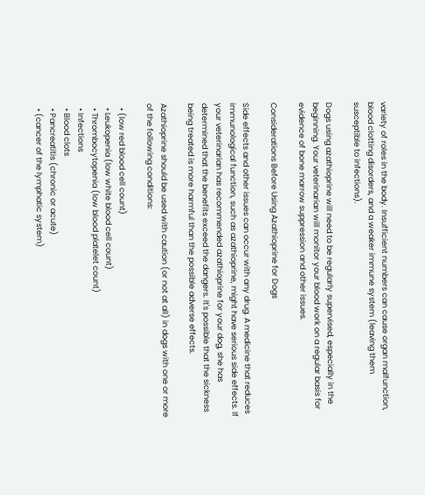variety of roles in the body. Insufficient numbers can cause organ malfunction, blood clotting disorders, and a weaker immune system (leaving them susceptible to infections).

Dogs using azathioprine will need to be regularly supervised, especially in the beginning. Your veterinarian will monitor your blood work on a regular basis for evidence of bone marrow suppression and other issues.

Considerations Before Using Azathioprine for Dogs

Side effects and other issues can occur with any drug. A medicine that reduces immunological function, such as azathioprine, might have serious side effects. If your veterinarian has recommended azathioprine for your dog, she has determined that the benefits exceed the dangers. It's possible that the sickness being treated is more harmful than the possible adverse effects.

Azathioprine should be used with caution (or not at all) in dogs with one or more of the following conditions:

  • (low red blood cell count)
  • Leukopenia (low white blood cell count)
  • Thrombocytopenia (low blood platelet count)
  • Infections
  • Blood clots
  • Pancreatitis (chronic or acute)
  • (cancer of the lymphatic system)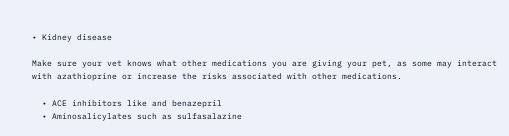• Kidney disease

Make sure your vet knows what other medications you are giving your pet, as some may interact with azathioprine or increase the risks associated with other medications.

  • ACE inhibitors like and benazepril
  • Aminosalicylates such as sulfasalazine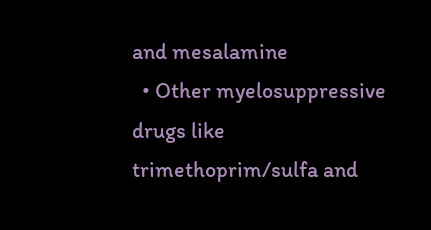and mesalamine
  • Other myelosuppressive drugs like trimethoprim/sulfa and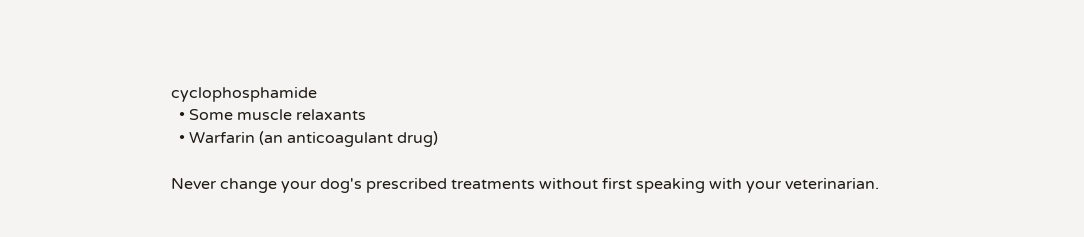cyclophosphamide
  • Some muscle relaxants
  • Warfarin (an anticoagulant drug)

Never change your dog's prescribed treatments without first speaking with your veterinarian.